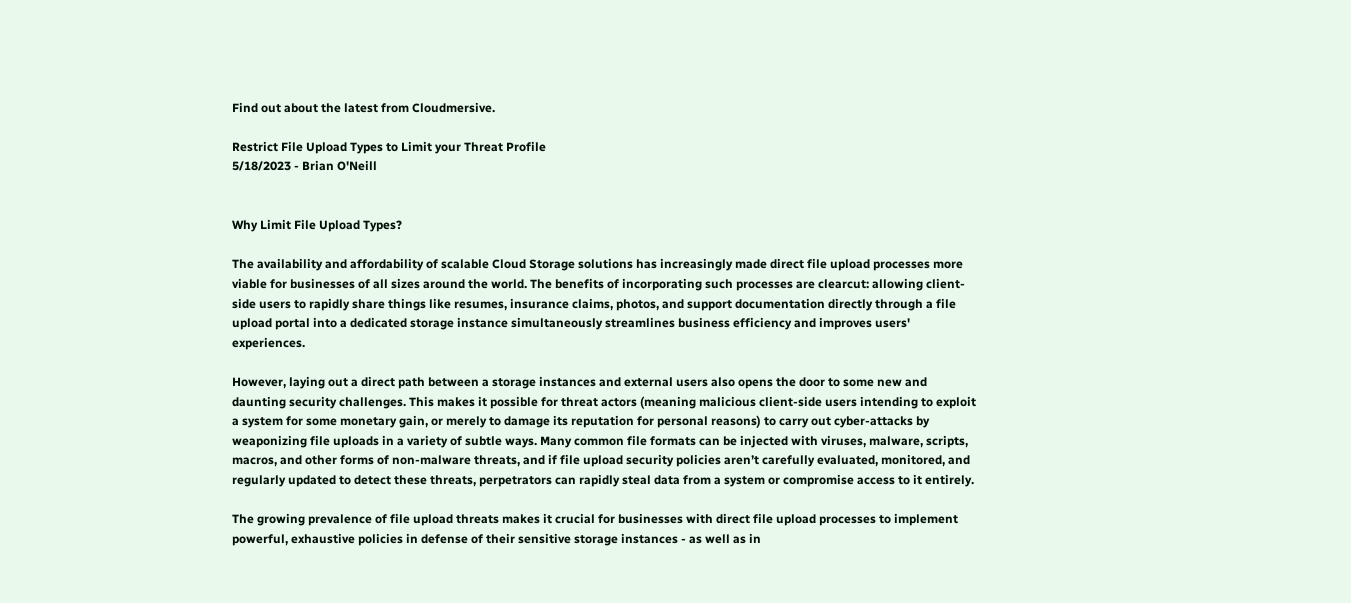Find out about the latest from Cloudmersive.

Restrict File Upload Types to Limit your Threat Profile
5/18/2023 - Brian O'Neill


Why Limit File Upload Types?

The availability and affordability of scalable Cloud Storage solutions has increasingly made direct file upload processes more viable for businesses of all sizes around the world. The benefits of incorporating such processes are clearcut: allowing client-side users to rapidly share things like resumes, insurance claims, photos, and support documentation directly through a file upload portal into a dedicated storage instance simultaneously streamlines business efficiency and improves users' experiences.

However, laying out a direct path between a storage instances and external users also opens the door to some new and daunting security challenges. This makes it possible for threat actors (meaning malicious client-side users intending to exploit a system for some monetary gain, or merely to damage its reputation for personal reasons) to carry out cyber-attacks by weaponizing file uploads in a variety of subtle ways. Many common file formats can be injected with viruses, malware, scripts, macros, and other forms of non-malware threats, and if file upload security policies aren’t carefully evaluated, monitored, and regularly updated to detect these threats, perpetrators can rapidly steal data from a system or compromise access to it entirely.

The growing prevalence of file upload threats makes it crucial for businesses with direct file upload processes to implement powerful, exhaustive policies in defense of their sensitive storage instances - as well as in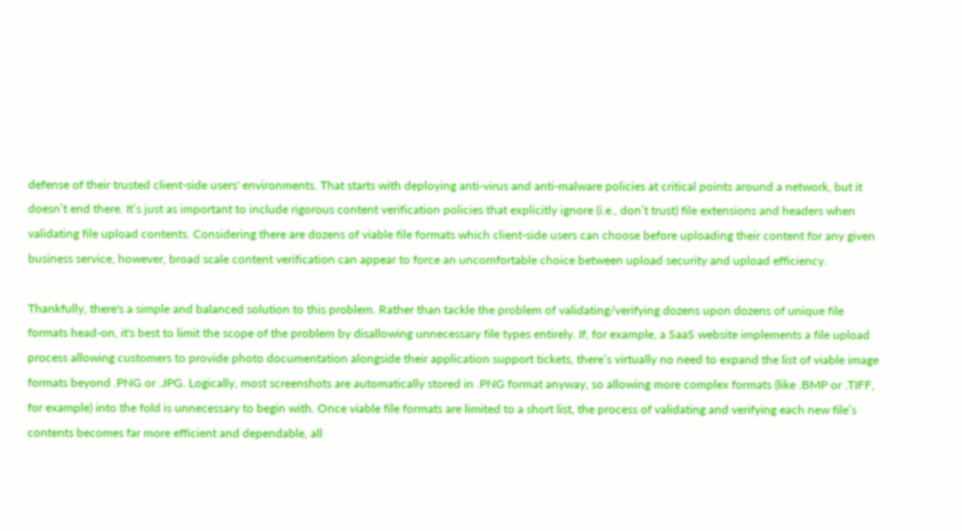defense of their trusted client-side users' environments. That starts with deploying anti-virus and anti-malware policies at critical points around a network, but it doesn’t end there. It’s just as important to include rigorous content verification policies that explicitly ignore (i.e., don’t trust) file extensions and headers when validating file upload contents. Considering there are dozens of viable file formats which client-side users can choose before uploading their content for any given business service, however, broad scale content verification can appear to force an uncomfortable choice between upload security and upload efficiency.

Thankfully, there's a simple and balanced solution to this problem. Rather than tackle the problem of validating/verifying dozens upon dozens of unique file formats head-on, it's best to limit the scope of the problem by disallowing unnecessary file types entirely. If, for example, a SaaS website implements a file upload process allowing customers to provide photo documentation alongside their application support tickets, there’s virtually no need to expand the list of viable image formats beyond .PNG or .JPG. Logically, most screenshots are automatically stored in .PNG format anyway, so allowing more complex formats (like .BMP or .TIFF, for example) into the fold is unnecessary to begin with. Once viable file formats are limited to a short list, the process of validating and verifying each new file’s contents becomes far more efficient and dependable, all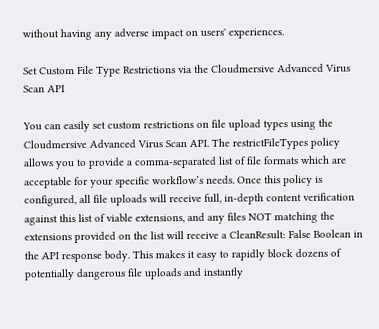without having any adverse impact on users' experiences.

Set Custom File Type Restrictions via the Cloudmersive Advanced Virus Scan API

You can easily set custom restrictions on file upload types using the Cloudmersive Advanced Virus Scan API. The restrictFileTypes policy allows you to provide a comma-separated list of file formats which are acceptable for your specific workflow’s needs. Once this policy is configured, all file uploads will receive full, in-depth content verification against this list of viable extensions, and any files NOT matching the extensions provided on the list will receive a CleanResult: False Boolean in the API response body. This makes it easy to rapidly block dozens of potentially dangerous file uploads and instantly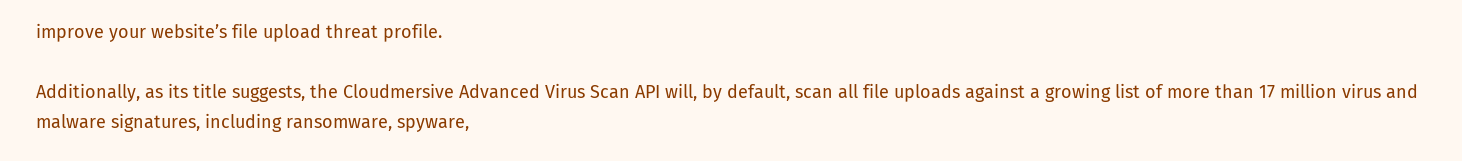improve your website’s file upload threat profile.

Additionally, as its title suggests, the Cloudmersive Advanced Virus Scan API will, by default, scan all file uploads against a growing list of more than 17 million virus and malware signatures, including ransomware, spyware,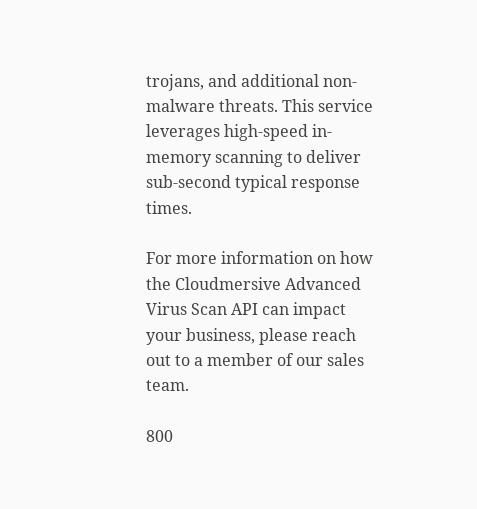trojans, and additional non-malware threats. This service leverages high-speed in-memory scanning to deliver sub-second typical response times.

For more information on how the Cloudmersive Advanced Virus Scan API can impact your business, please reach out to a member of our sales team.

800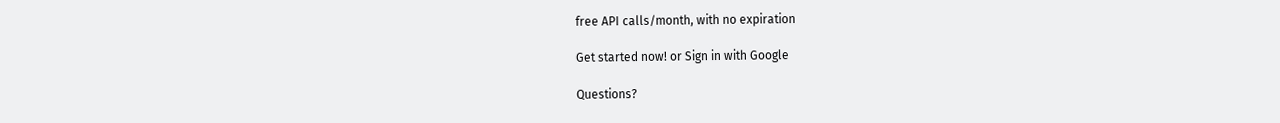free API calls/month, with no expiration

Get started now! or Sign in with Google

Questions?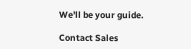We'll be your guide.

Contact Sales